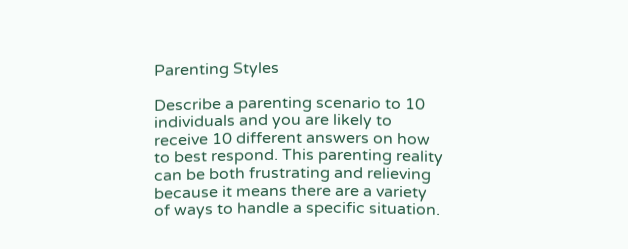Parenting Styles

Describe a parenting scenario to 10 individuals and you are likely to receive 10 different answers on how to best respond. This parenting reality can be both frustrating and relieving because it means there are a variety of ways to handle a specific situation.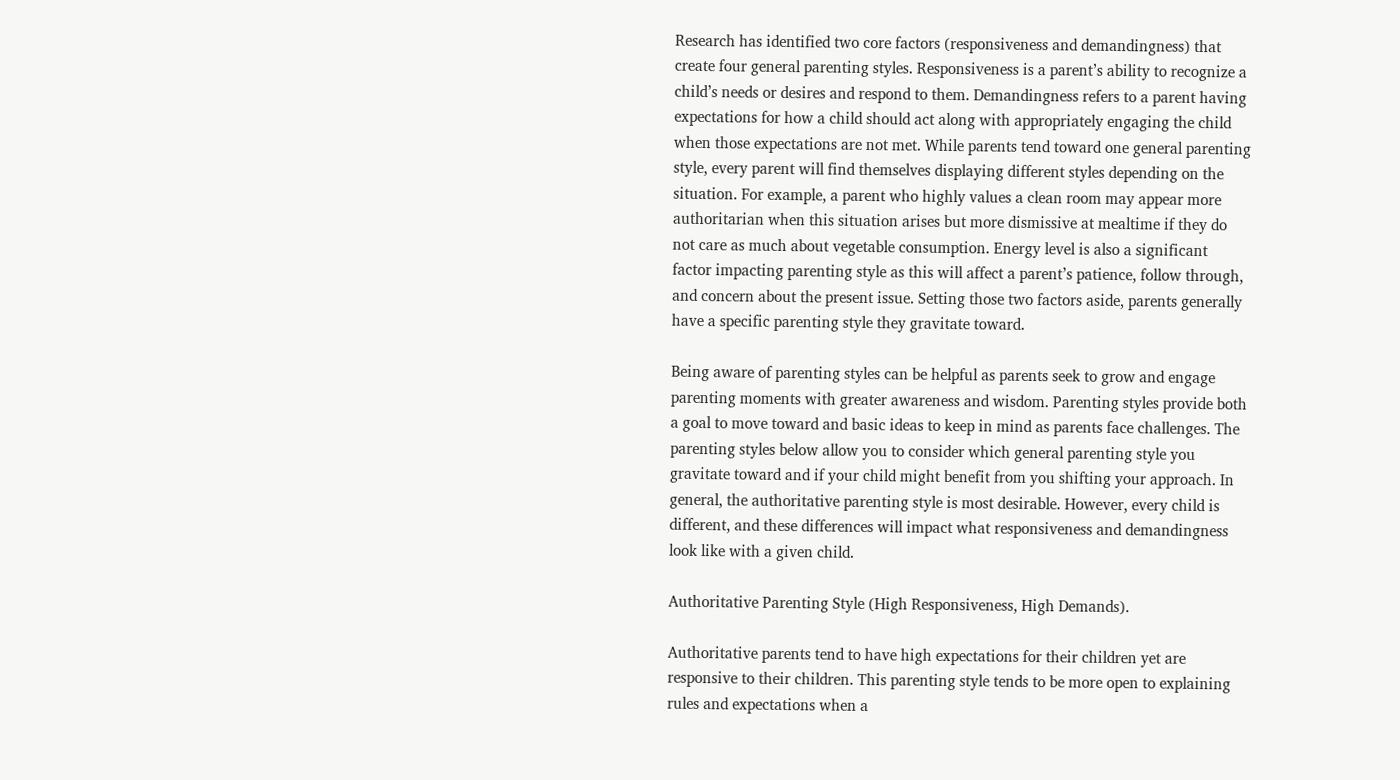Research has identified two core factors (responsiveness and demandingness) that create four general parenting styles. Responsiveness is a parent’s ability to recognize a child’s needs or desires and respond to them. Demandingness refers to a parent having expectations for how a child should act along with appropriately engaging the child when those expectations are not met. While parents tend toward one general parenting style, every parent will find themselves displaying different styles depending on the situation. For example, a parent who highly values a clean room may appear more authoritarian when this situation arises but more dismissive at mealtime if they do not care as much about vegetable consumption. Energy level is also a significant factor impacting parenting style as this will affect a parent’s patience, follow through, and concern about the present issue. Setting those two factors aside, parents generally have a specific parenting style they gravitate toward.

Being aware of parenting styles can be helpful as parents seek to grow and engage parenting moments with greater awareness and wisdom. Parenting styles provide both a goal to move toward and basic ideas to keep in mind as parents face challenges. The parenting styles below allow you to consider which general parenting style you gravitate toward and if your child might benefit from you shifting your approach. In general, the authoritative parenting style is most desirable. However, every child is different, and these differences will impact what responsiveness and demandingness look like with a given child.

Authoritative Parenting Style (High Responsiveness, High Demands).

Authoritative parents tend to have high expectations for their children yet are responsive to their children. This parenting style tends to be more open to explaining rules and expectations when a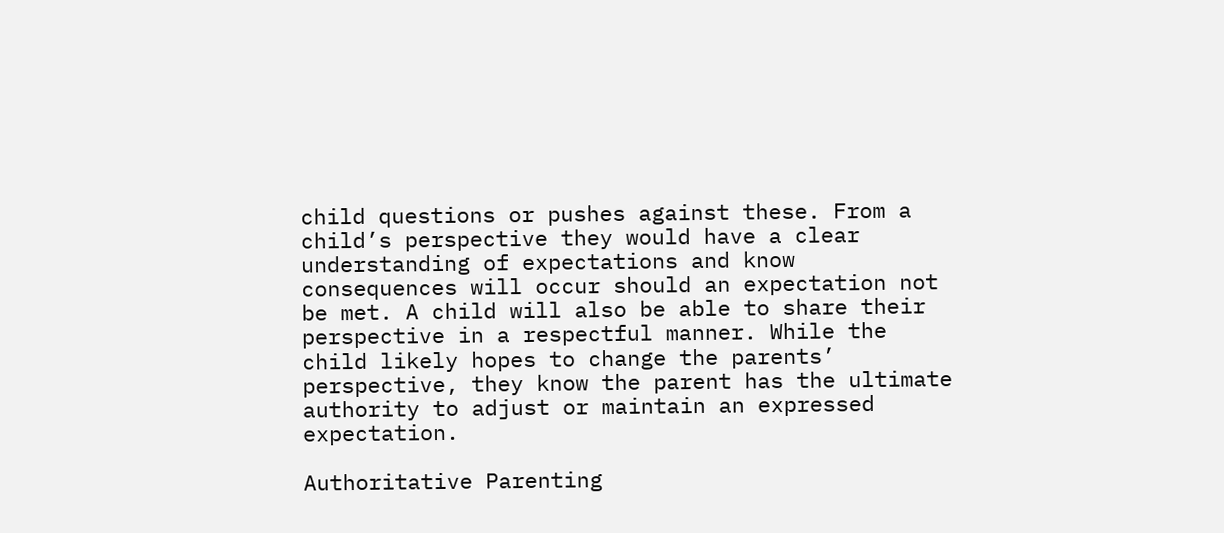child questions or pushes against these. From a child’s perspective they would have a clear understanding of expectations and know consequences will occur should an expectation not be met. A child will also be able to share their perspective in a respectful manner. While the child likely hopes to change the parents’ perspective, they know the parent has the ultimate authority to adjust or maintain an expressed expectation.

Authoritative Parenting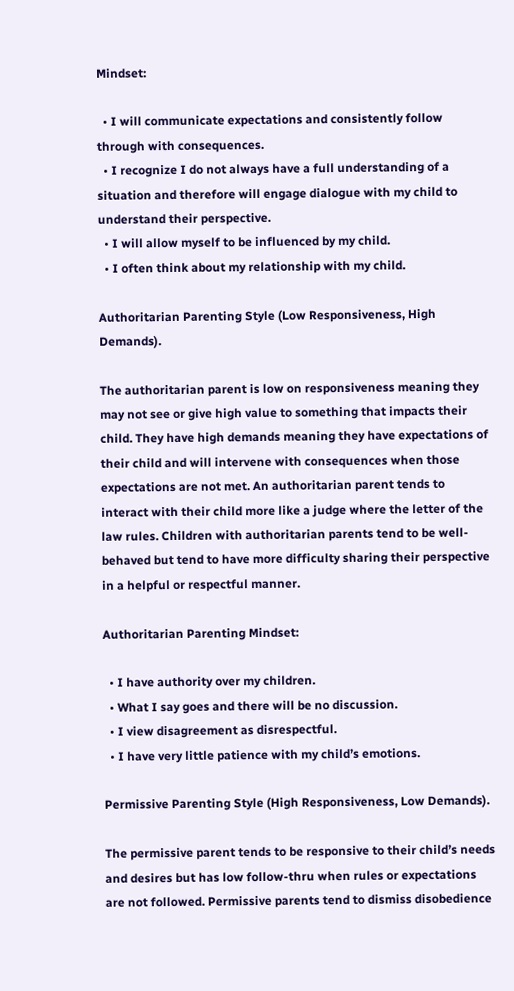Mindset:

  • I will communicate expectations and consistently follow through with consequences.
  • I recognize I do not always have a full understanding of a situation and therefore will engage dialogue with my child to understand their perspective.
  • I will allow myself to be influenced by my child.
  • I often think about my relationship with my child.

Authoritarian Parenting Style (Low Responsiveness, High Demands).

The authoritarian parent is low on responsiveness meaning they may not see or give high value to something that impacts their child. They have high demands meaning they have expectations of their child and will intervene with consequences when those expectations are not met. An authoritarian parent tends to interact with their child more like a judge where the letter of the law rules. Children with authoritarian parents tend to be well-behaved but tend to have more difficulty sharing their perspective in a helpful or respectful manner.

Authoritarian Parenting Mindset:

  • I have authority over my children.
  • What I say goes and there will be no discussion.
  • I view disagreement as disrespectful.
  • I have very little patience with my child’s emotions.

Permissive Parenting Style (High Responsiveness, Low Demands).

The permissive parent tends to be responsive to their child’s needs and desires but has low follow-thru when rules or expectations are not followed. Permissive parents tend to dismiss disobedience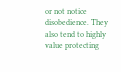or not notice disobedience. They also tend to highly value protecting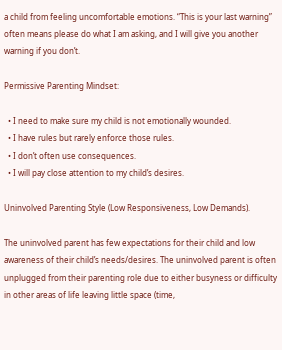a child from feeling uncomfortable emotions. “This is your last warning” often means please do what I am asking, and I will give you another warning if you don’t.

Permissive Parenting Mindset:

  • I need to make sure my child is not emotionally wounded.
  • I have rules but rarely enforce those rules.
  • I don’t often use consequences.
  • I will pay close attention to my child’s desires.

Uninvolved Parenting Style (Low Responsiveness, Low Demands).

The uninvolved parent has few expectations for their child and low awareness of their child’s needs/desires. The uninvolved parent is often unplugged from their parenting role due to either busyness or difficulty in other areas of life leaving little space (time,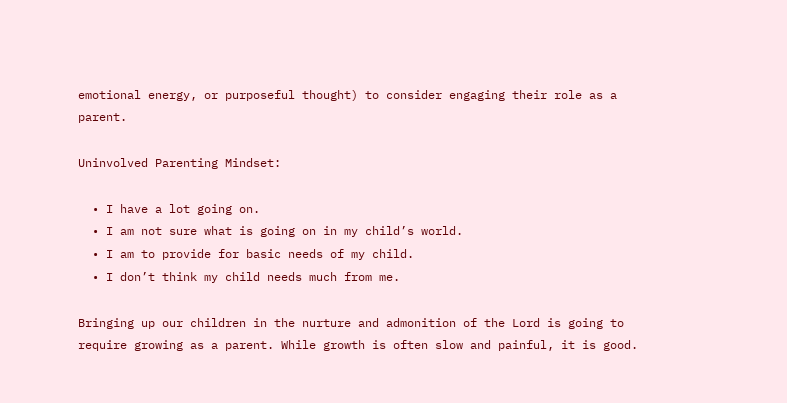emotional energy, or purposeful thought) to consider engaging their role as a parent.

Uninvolved Parenting Mindset:

  • I have a lot going on.
  • I am not sure what is going on in my child’s world.
  • I am to provide for basic needs of my child.
  • I don’t think my child needs much from me.

Bringing up our children in the nurture and admonition of the Lord is going to require growing as a parent. While growth is often slow and painful, it is good.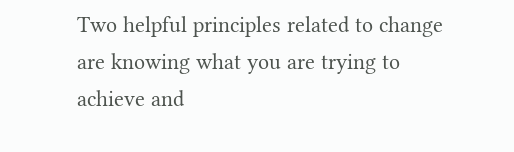Two helpful principles related to change are knowing what you are trying to achieve and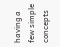having a few simple concepts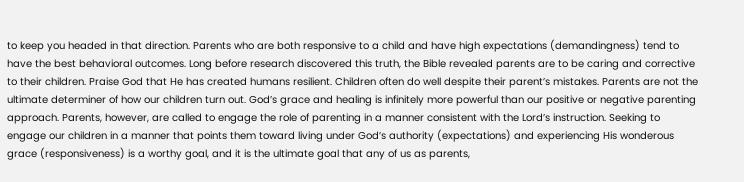to keep you headed in that direction. Parents who are both responsive to a child and have high expectations (demandingness) tend to have the best behavioral outcomes. Long before research discovered this truth, the Bible revealed parents are to be caring and corrective to their children. Praise God that He has created humans resilient. Children often do well despite their parent’s mistakes. Parents are not the ultimate determiner of how our children turn out. God’s grace and healing is infinitely more powerful than our positive or negative parenting approach. Parents, however, are called to engage the role of parenting in a manner consistent with the Lord’s instruction. Seeking to engage our children in a manner that points them toward living under God’s authority (expectations) and experiencing His wonderous grace (responsiveness) is a worthy goal, and it is the ultimate goal that any of us as parents,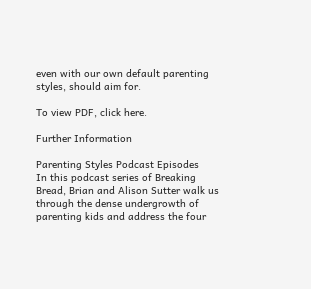even with our own default parenting styles, should aim for.

To view PDF, click here.

Further Information

Parenting Styles Podcast Episodes
In this podcast series of Breaking Bread, Brian and Alison Sutter walk us through the dense undergrowth of parenting kids and address the four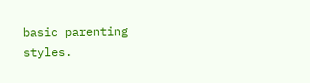basic parenting styles.